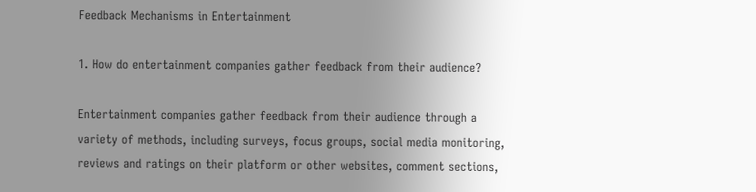Feedback Mechanisms in Entertainment

1. How do entertainment companies gather feedback from their audience?

Entertainment companies gather feedback from their audience through a variety of methods, including surveys, focus groups, social media monitoring, reviews and ratings on their platform or other websites, comment sections,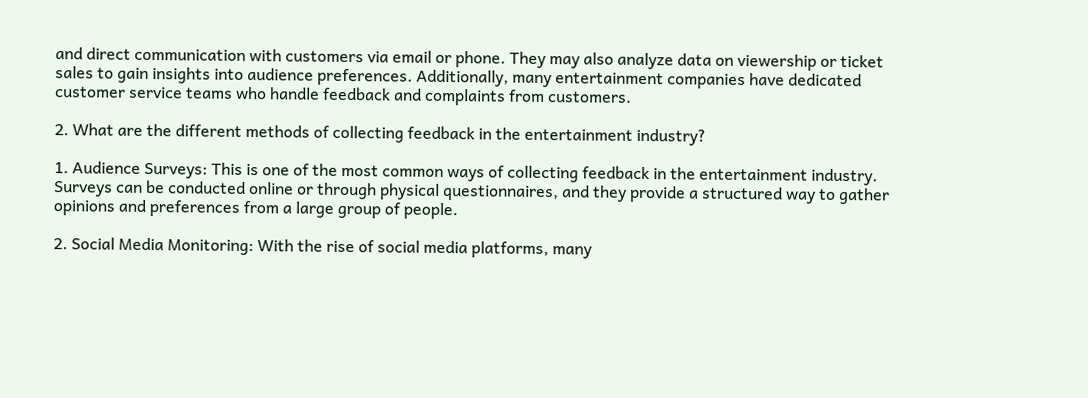and direct communication with customers via email or phone. They may also analyze data on viewership or ticket sales to gain insights into audience preferences. Additionally, many entertainment companies have dedicated customer service teams who handle feedback and complaints from customers.

2. What are the different methods of collecting feedback in the entertainment industry?

1. Audience Surveys: This is one of the most common ways of collecting feedback in the entertainment industry. Surveys can be conducted online or through physical questionnaires, and they provide a structured way to gather opinions and preferences from a large group of people.

2. Social Media Monitoring: With the rise of social media platforms, many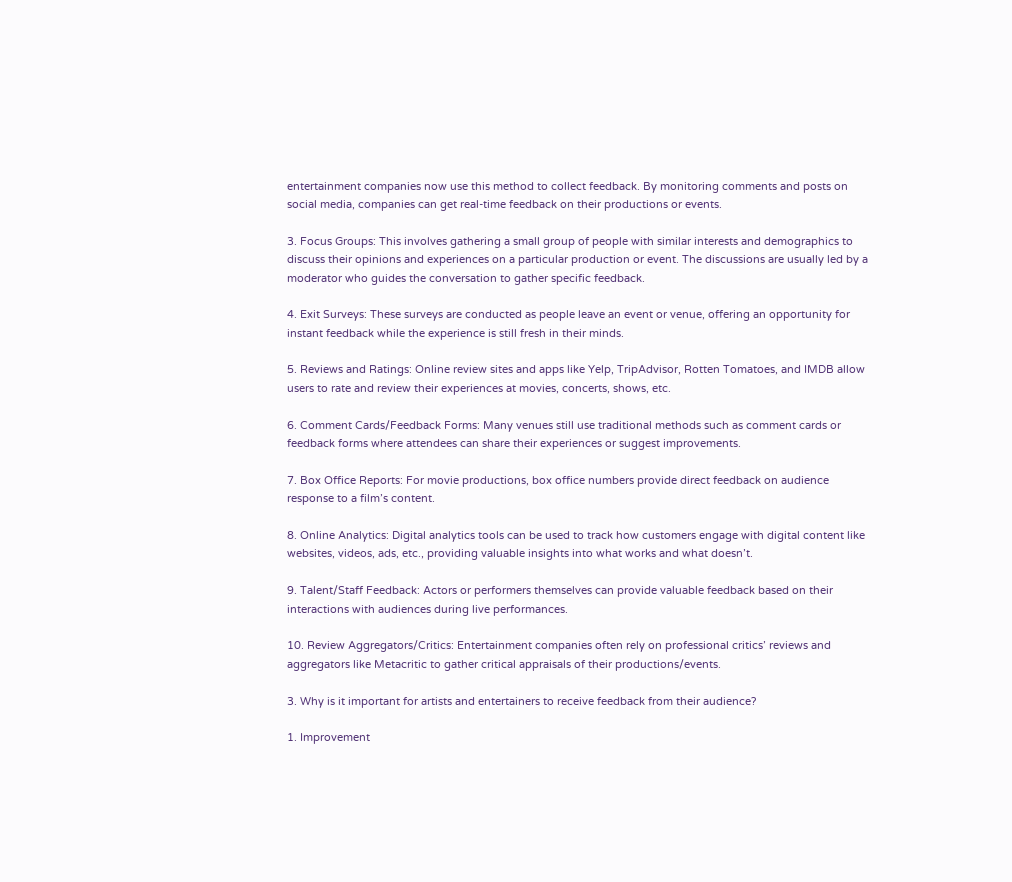entertainment companies now use this method to collect feedback. By monitoring comments and posts on social media, companies can get real-time feedback on their productions or events.

3. Focus Groups: This involves gathering a small group of people with similar interests and demographics to discuss their opinions and experiences on a particular production or event. The discussions are usually led by a moderator who guides the conversation to gather specific feedback.

4. Exit Surveys: These surveys are conducted as people leave an event or venue, offering an opportunity for instant feedback while the experience is still fresh in their minds.

5. Reviews and Ratings: Online review sites and apps like Yelp, TripAdvisor, Rotten Tomatoes, and IMDB allow users to rate and review their experiences at movies, concerts, shows, etc.

6. Comment Cards/Feedback Forms: Many venues still use traditional methods such as comment cards or feedback forms where attendees can share their experiences or suggest improvements.

7. Box Office Reports: For movie productions, box office numbers provide direct feedback on audience response to a film’s content.

8. Online Analytics: Digital analytics tools can be used to track how customers engage with digital content like websites, videos, ads, etc., providing valuable insights into what works and what doesn’t.

9. Talent/Staff Feedback: Actors or performers themselves can provide valuable feedback based on their interactions with audiences during live performances.

10. Review Aggregators/Critics: Entertainment companies often rely on professional critics’ reviews and aggregators like Metacritic to gather critical appraisals of their productions/events.

3. Why is it important for artists and entertainers to receive feedback from their audience?

1. Improvement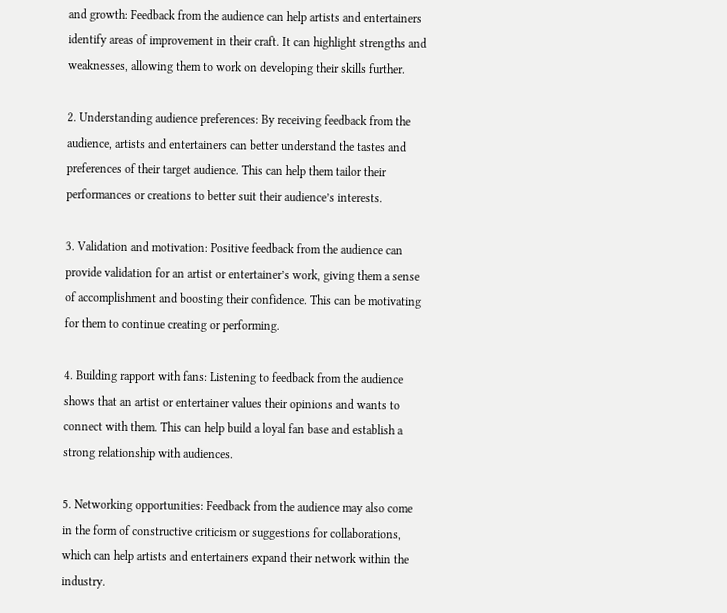and growth: Feedback from the audience can help artists and entertainers identify areas of improvement in their craft. It can highlight strengths and weaknesses, allowing them to work on developing their skills further.

2. Understanding audience preferences: By receiving feedback from the audience, artists and entertainers can better understand the tastes and preferences of their target audience. This can help them tailor their performances or creations to better suit their audience’s interests.

3. Validation and motivation: Positive feedback from the audience can provide validation for an artist or entertainer’s work, giving them a sense of accomplishment and boosting their confidence. This can be motivating for them to continue creating or performing.

4. Building rapport with fans: Listening to feedback from the audience shows that an artist or entertainer values their opinions and wants to connect with them. This can help build a loyal fan base and establish a strong relationship with audiences.

5. Networking opportunities: Feedback from the audience may also come in the form of constructive criticism or suggestions for collaborations, which can help artists and entertainers expand their network within the industry.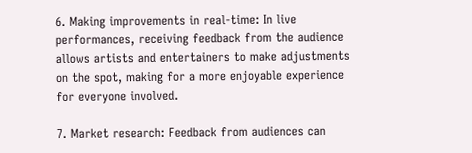6. Making improvements in real-time: In live performances, receiving feedback from the audience allows artists and entertainers to make adjustments on the spot, making for a more enjoyable experience for everyone involved.

7. Market research: Feedback from audiences can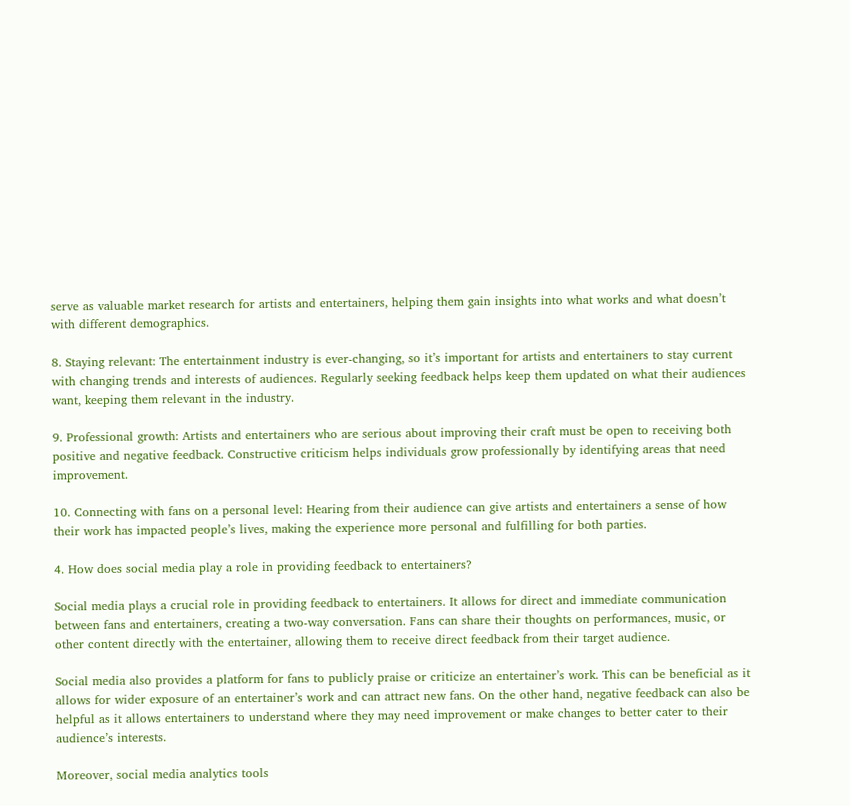serve as valuable market research for artists and entertainers, helping them gain insights into what works and what doesn’t with different demographics.

8. Staying relevant: The entertainment industry is ever-changing, so it’s important for artists and entertainers to stay current with changing trends and interests of audiences. Regularly seeking feedback helps keep them updated on what their audiences want, keeping them relevant in the industry.

9. Professional growth: Artists and entertainers who are serious about improving their craft must be open to receiving both positive and negative feedback. Constructive criticism helps individuals grow professionally by identifying areas that need improvement.

10. Connecting with fans on a personal level: Hearing from their audience can give artists and entertainers a sense of how their work has impacted people’s lives, making the experience more personal and fulfilling for both parties.

4. How does social media play a role in providing feedback to entertainers?

Social media plays a crucial role in providing feedback to entertainers. It allows for direct and immediate communication between fans and entertainers, creating a two-way conversation. Fans can share their thoughts on performances, music, or other content directly with the entertainer, allowing them to receive direct feedback from their target audience.

Social media also provides a platform for fans to publicly praise or criticize an entertainer’s work. This can be beneficial as it allows for wider exposure of an entertainer’s work and can attract new fans. On the other hand, negative feedback can also be helpful as it allows entertainers to understand where they may need improvement or make changes to better cater to their audience’s interests.

Moreover, social media analytics tools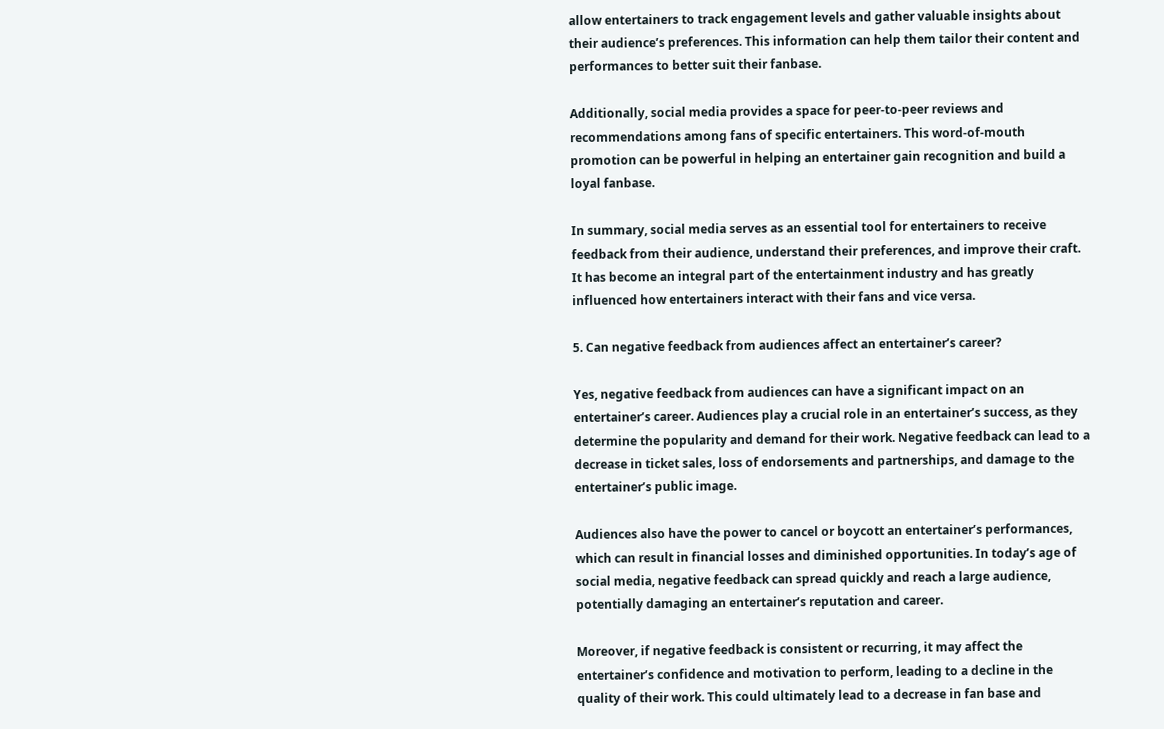allow entertainers to track engagement levels and gather valuable insights about their audience’s preferences. This information can help them tailor their content and performances to better suit their fanbase.

Additionally, social media provides a space for peer-to-peer reviews and recommendations among fans of specific entertainers. This word-of-mouth promotion can be powerful in helping an entertainer gain recognition and build a loyal fanbase.

In summary, social media serves as an essential tool for entertainers to receive feedback from their audience, understand their preferences, and improve their craft. It has become an integral part of the entertainment industry and has greatly influenced how entertainers interact with their fans and vice versa.

5. Can negative feedback from audiences affect an entertainer’s career?

Yes, negative feedback from audiences can have a significant impact on an entertainer’s career. Audiences play a crucial role in an entertainer’s success, as they determine the popularity and demand for their work. Negative feedback can lead to a decrease in ticket sales, loss of endorsements and partnerships, and damage to the entertainer’s public image.

Audiences also have the power to cancel or boycott an entertainer’s performances, which can result in financial losses and diminished opportunities. In today’s age of social media, negative feedback can spread quickly and reach a large audience, potentially damaging an entertainer’s reputation and career.

Moreover, if negative feedback is consistent or recurring, it may affect the entertainer’s confidence and motivation to perform, leading to a decline in the quality of their work. This could ultimately lead to a decrease in fan base and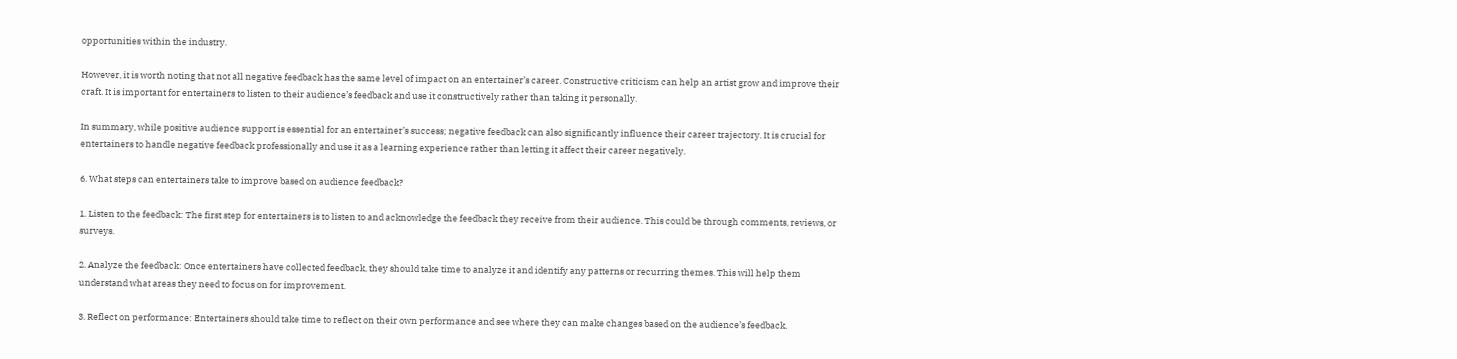opportunities within the industry.

However, it is worth noting that not all negative feedback has the same level of impact on an entertainer’s career. Constructive criticism can help an artist grow and improve their craft. It is important for entertainers to listen to their audience’s feedback and use it constructively rather than taking it personally.

In summary, while positive audience support is essential for an entertainer’s success; negative feedback can also significantly influence their career trajectory. It is crucial for entertainers to handle negative feedback professionally and use it as a learning experience rather than letting it affect their career negatively.

6. What steps can entertainers take to improve based on audience feedback?

1. Listen to the feedback: The first step for entertainers is to listen to and acknowledge the feedback they receive from their audience. This could be through comments, reviews, or surveys.

2. Analyze the feedback: Once entertainers have collected feedback, they should take time to analyze it and identify any patterns or recurring themes. This will help them understand what areas they need to focus on for improvement.

3. Reflect on performance: Entertainers should take time to reflect on their own performance and see where they can make changes based on the audience’s feedback.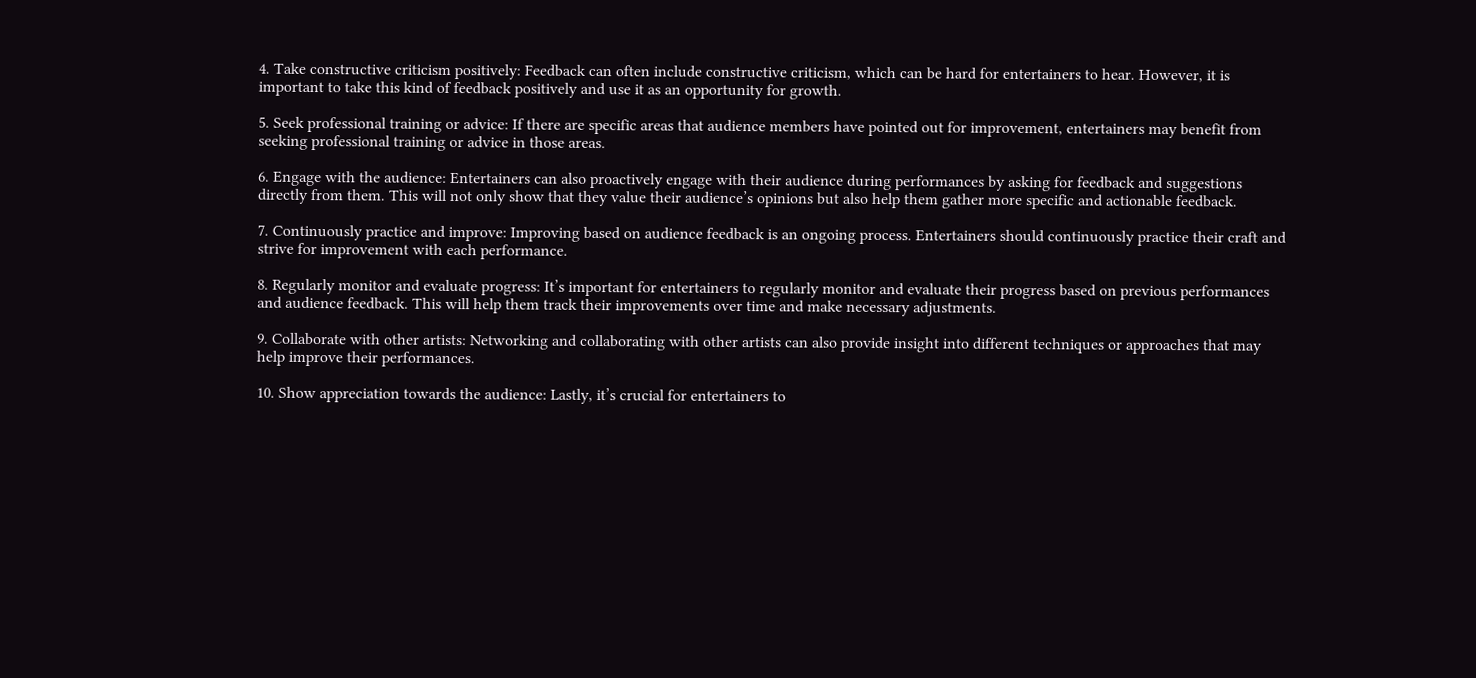4. Take constructive criticism positively: Feedback can often include constructive criticism, which can be hard for entertainers to hear. However, it is important to take this kind of feedback positively and use it as an opportunity for growth.

5. Seek professional training or advice: If there are specific areas that audience members have pointed out for improvement, entertainers may benefit from seeking professional training or advice in those areas.

6. Engage with the audience: Entertainers can also proactively engage with their audience during performances by asking for feedback and suggestions directly from them. This will not only show that they value their audience’s opinions but also help them gather more specific and actionable feedback.

7. Continuously practice and improve: Improving based on audience feedback is an ongoing process. Entertainers should continuously practice their craft and strive for improvement with each performance.

8. Regularly monitor and evaluate progress: It’s important for entertainers to regularly monitor and evaluate their progress based on previous performances and audience feedback. This will help them track their improvements over time and make necessary adjustments.

9. Collaborate with other artists: Networking and collaborating with other artists can also provide insight into different techniques or approaches that may help improve their performances.

10. Show appreciation towards the audience: Lastly, it’s crucial for entertainers to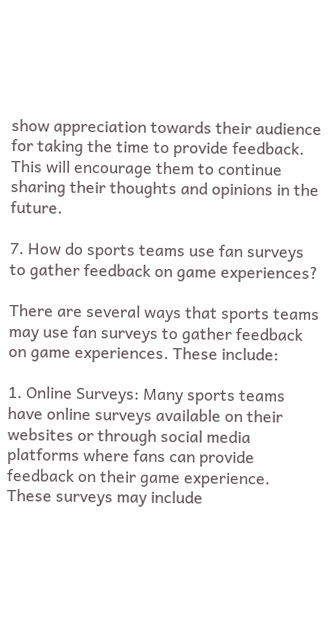show appreciation towards their audience for taking the time to provide feedback. This will encourage them to continue sharing their thoughts and opinions in the future.

7. How do sports teams use fan surveys to gather feedback on game experiences?

There are several ways that sports teams may use fan surveys to gather feedback on game experiences. These include:

1. Online Surveys: Many sports teams have online surveys available on their websites or through social media platforms where fans can provide feedback on their game experience. These surveys may include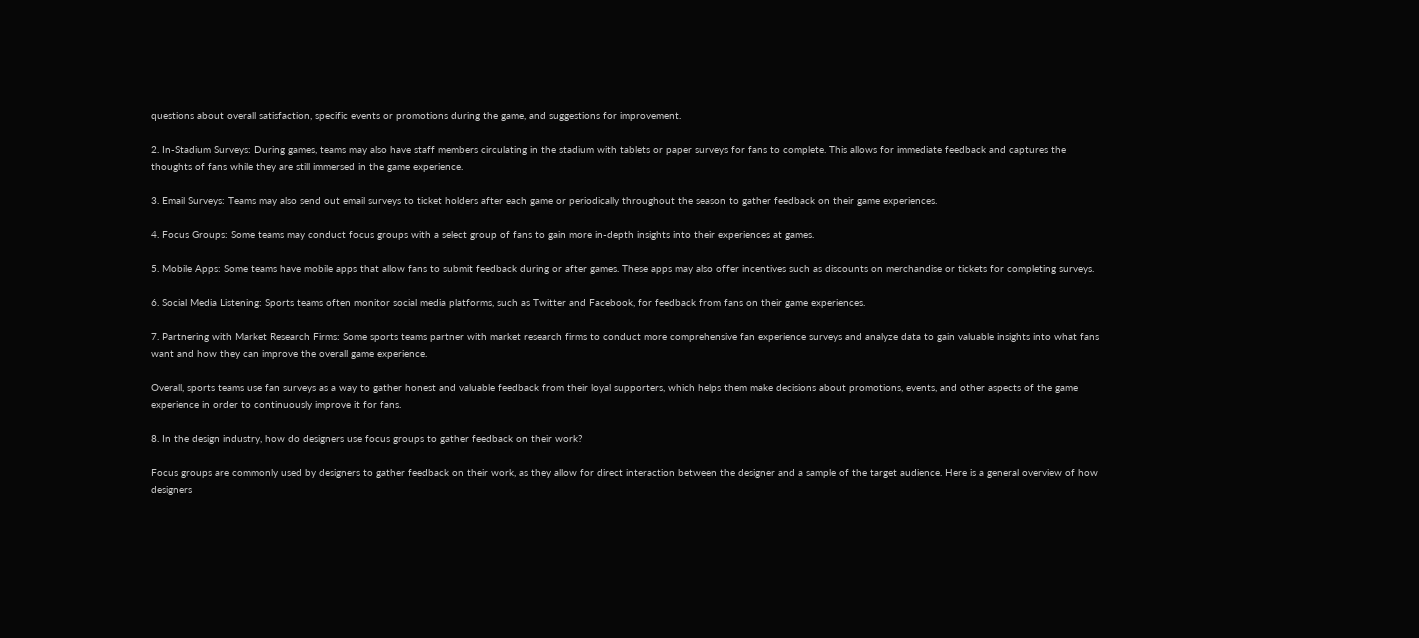questions about overall satisfaction, specific events or promotions during the game, and suggestions for improvement.

2. In-Stadium Surveys: During games, teams may also have staff members circulating in the stadium with tablets or paper surveys for fans to complete. This allows for immediate feedback and captures the thoughts of fans while they are still immersed in the game experience.

3. Email Surveys: Teams may also send out email surveys to ticket holders after each game or periodically throughout the season to gather feedback on their game experiences.

4. Focus Groups: Some teams may conduct focus groups with a select group of fans to gain more in-depth insights into their experiences at games.

5. Mobile Apps: Some teams have mobile apps that allow fans to submit feedback during or after games. These apps may also offer incentives such as discounts on merchandise or tickets for completing surveys.

6. Social Media Listening: Sports teams often monitor social media platforms, such as Twitter and Facebook, for feedback from fans on their game experiences.

7. Partnering with Market Research Firms: Some sports teams partner with market research firms to conduct more comprehensive fan experience surveys and analyze data to gain valuable insights into what fans want and how they can improve the overall game experience.

Overall, sports teams use fan surveys as a way to gather honest and valuable feedback from their loyal supporters, which helps them make decisions about promotions, events, and other aspects of the game experience in order to continuously improve it for fans.

8. In the design industry, how do designers use focus groups to gather feedback on their work?

Focus groups are commonly used by designers to gather feedback on their work, as they allow for direct interaction between the designer and a sample of the target audience. Here is a general overview of how designers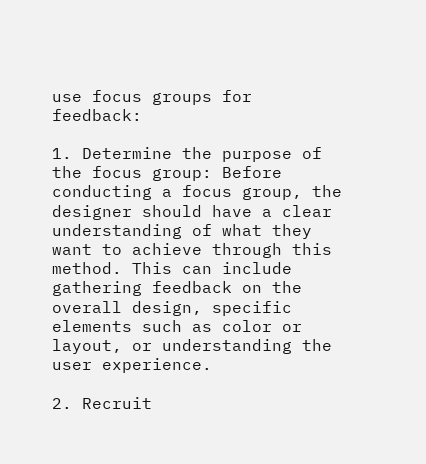use focus groups for feedback:

1. Determine the purpose of the focus group: Before conducting a focus group, the designer should have a clear understanding of what they want to achieve through this method. This can include gathering feedback on the overall design, specific elements such as color or layout, or understanding the user experience.

2. Recruit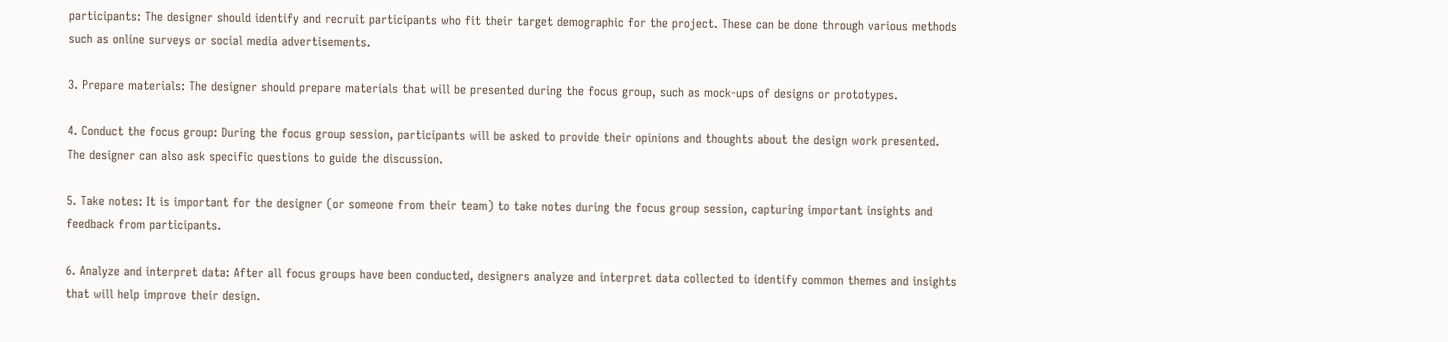participants: The designer should identify and recruit participants who fit their target demographic for the project. These can be done through various methods such as online surveys or social media advertisements.

3. Prepare materials: The designer should prepare materials that will be presented during the focus group, such as mock-ups of designs or prototypes.

4. Conduct the focus group: During the focus group session, participants will be asked to provide their opinions and thoughts about the design work presented. The designer can also ask specific questions to guide the discussion.

5. Take notes: It is important for the designer (or someone from their team) to take notes during the focus group session, capturing important insights and feedback from participants.

6. Analyze and interpret data: After all focus groups have been conducted, designers analyze and interpret data collected to identify common themes and insights that will help improve their design.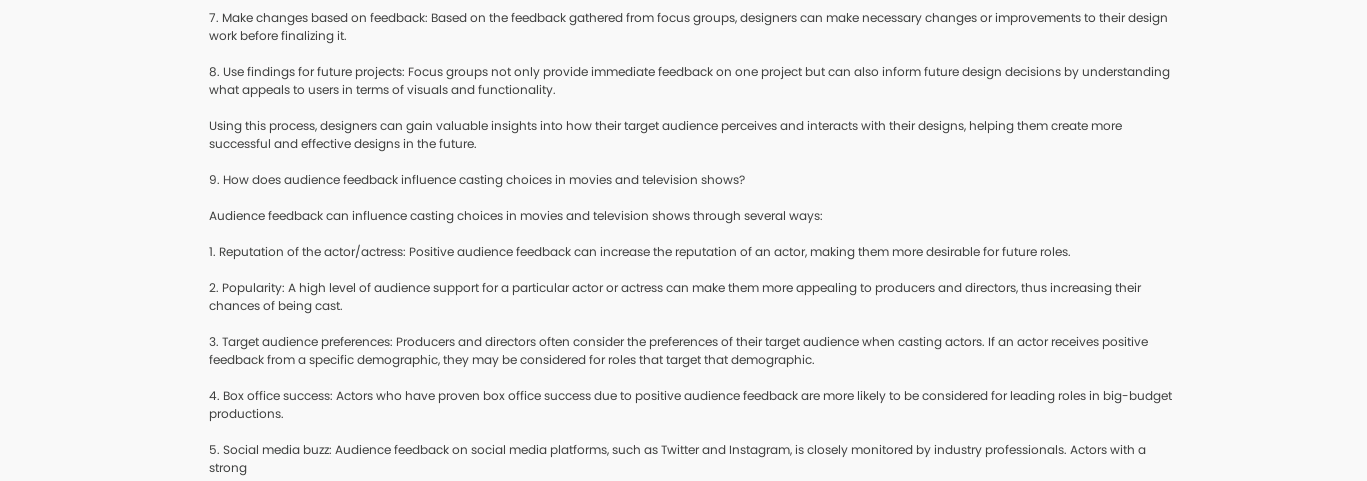7. Make changes based on feedback: Based on the feedback gathered from focus groups, designers can make necessary changes or improvements to their design work before finalizing it.

8. Use findings for future projects: Focus groups not only provide immediate feedback on one project but can also inform future design decisions by understanding what appeals to users in terms of visuals and functionality.

Using this process, designers can gain valuable insights into how their target audience perceives and interacts with their designs, helping them create more successful and effective designs in the future.

9. How does audience feedback influence casting choices in movies and television shows?

Audience feedback can influence casting choices in movies and television shows through several ways:

1. Reputation of the actor/actress: Positive audience feedback can increase the reputation of an actor, making them more desirable for future roles.

2. Popularity: A high level of audience support for a particular actor or actress can make them more appealing to producers and directors, thus increasing their chances of being cast.

3. Target audience preferences: Producers and directors often consider the preferences of their target audience when casting actors. If an actor receives positive feedback from a specific demographic, they may be considered for roles that target that demographic.

4. Box office success: Actors who have proven box office success due to positive audience feedback are more likely to be considered for leading roles in big-budget productions.

5. Social media buzz: Audience feedback on social media platforms, such as Twitter and Instagram, is closely monitored by industry professionals. Actors with a strong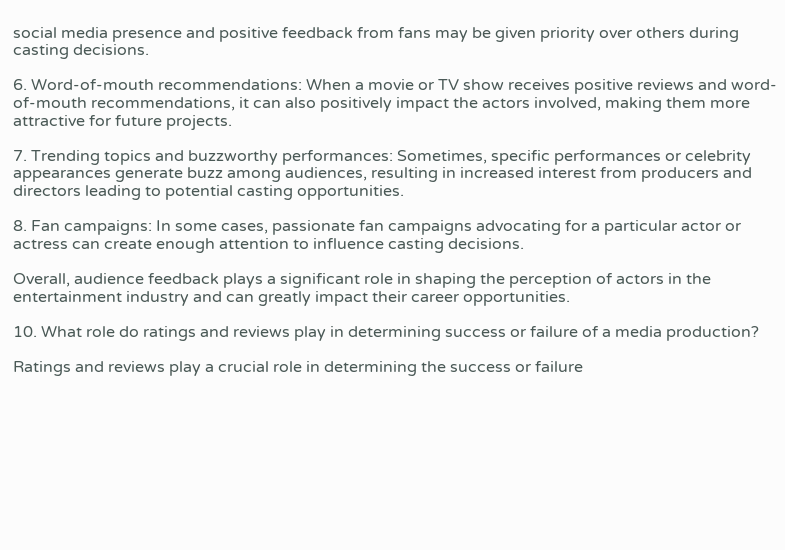social media presence and positive feedback from fans may be given priority over others during casting decisions.

6. Word-of-mouth recommendations: When a movie or TV show receives positive reviews and word-of-mouth recommendations, it can also positively impact the actors involved, making them more attractive for future projects.

7. Trending topics and buzzworthy performances: Sometimes, specific performances or celebrity appearances generate buzz among audiences, resulting in increased interest from producers and directors leading to potential casting opportunities.

8. Fan campaigns: In some cases, passionate fan campaigns advocating for a particular actor or actress can create enough attention to influence casting decisions.

Overall, audience feedback plays a significant role in shaping the perception of actors in the entertainment industry and can greatly impact their career opportunities.

10. What role do ratings and reviews play in determining success or failure of a media production?

Ratings and reviews play a crucial role in determining the success or failure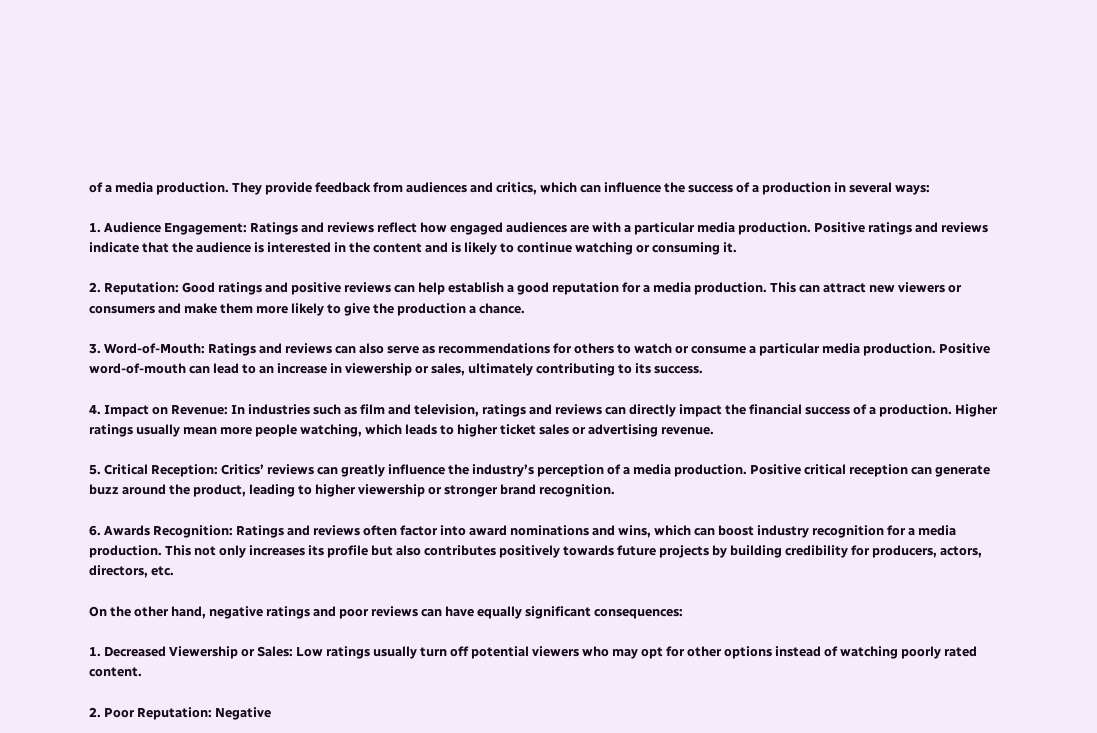of a media production. They provide feedback from audiences and critics, which can influence the success of a production in several ways:

1. Audience Engagement: Ratings and reviews reflect how engaged audiences are with a particular media production. Positive ratings and reviews indicate that the audience is interested in the content and is likely to continue watching or consuming it.

2. Reputation: Good ratings and positive reviews can help establish a good reputation for a media production. This can attract new viewers or consumers and make them more likely to give the production a chance.

3. Word-of-Mouth: Ratings and reviews can also serve as recommendations for others to watch or consume a particular media production. Positive word-of-mouth can lead to an increase in viewership or sales, ultimately contributing to its success.

4. Impact on Revenue: In industries such as film and television, ratings and reviews can directly impact the financial success of a production. Higher ratings usually mean more people watching, which leads to higher ticket sales or advertising revenue.

5. Critical Reception: Critics’ reviews can greatly influence the industry’s perception of a media production. Positive critical reception can generate buzz around the product, leading to higher viewership or stronger brand recognition.

6. Awards Recognition: Ratings and reviews often factor into award nominations and wins, which can boost industry recognition for a media production. This not only increases its profile but also contributes positively towards future projects by building credibility for producers, actors, directors, etc.

On the other hand, negative ratings and poor reviews can have equally significant consequences:

1. Decreased Viewership or Sales: Low ratings usually turn off potential viewers who may opt for other options instead of watching poorly rated content.

2. Poor Reputation: Negative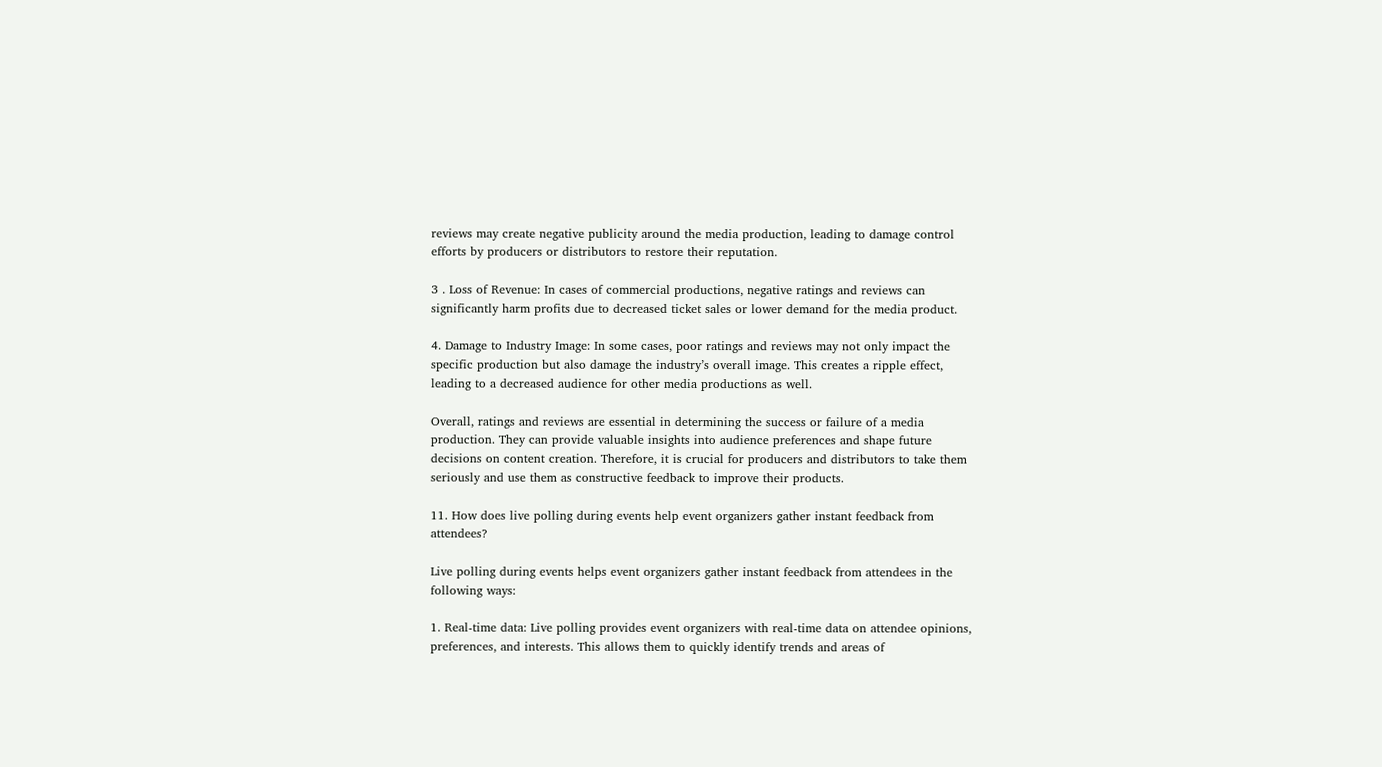reviews may create negative publicity around the media production, leading to damage control efforts by producers or distributors to restore their reputation.

3 . Loss of Revenue: In cases of commercial productions, negative ratings and reviews can significantly harm profits due to decreased ticket sales or lower demand for the media product.

4. Damage to Industry Image: In some cases, poor ratings and reviews may not only impact the specific production but also damage the industry’s overall image. This creates a ripple effect, leading to a decreased audience for other media productions as well.

Overall, ratings and reviews are essential in determining the success or failure of a media production. They can provide valuable insights into audience preferences and shape future decisions on content creation. Therefore, it is crucial for producers and distributors to take them seriously and use them as constructive feedback to improve their products.

11. How does live polling during events help event organizers gather instant feedback from attendees?

Live polling during events helps event organizers gather instant feedback from attendees in the following ways:

1. Real-time data: Live polling provides event organizers with real-time data on attendee opinions, preferences, and interests. This allows them to quickly identify trends and areas of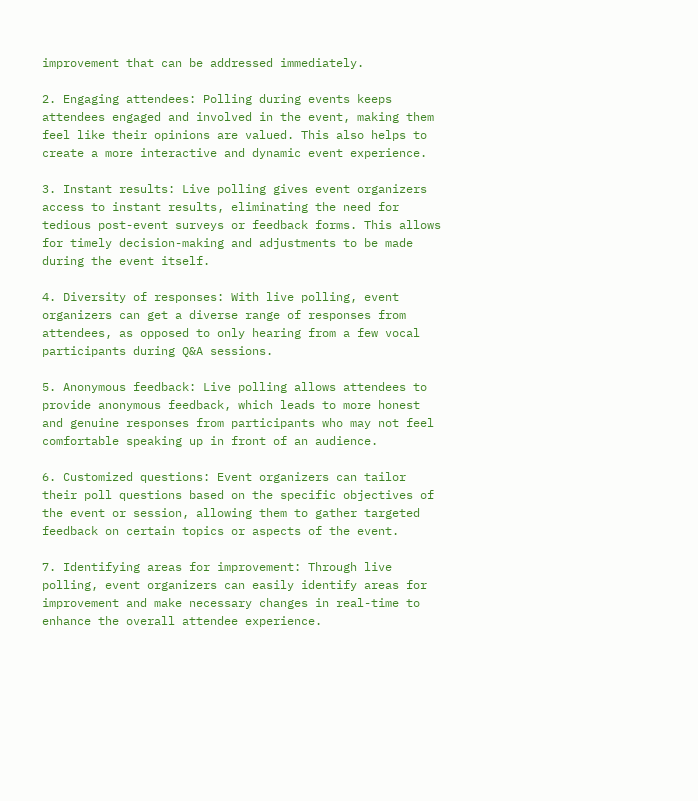improvement that can be addressed immediately.

2. Engaging attendees: Polling during events keeps attendees engaged and involved in the event, making them feel like their opinions are valued. This also helps to create a more interactive and dynamic event experience.

3. Instant results: Live polling gives event organizers access to instant results, eliminating the need for tedious post-event surveys or feedback forms. This allows for timely decision-making and adjustments to be made during the event itself.

4. Diversity of responses: With live polling, event organizers can get a diverse range of responses from attendees, as opposed to only hearing from a few vocal participants during Q&A sessions.

5. Anonymous feedback: Live polling allows attendees to provide anonymous feedback, which leads to more honest and genuine responses from participants who may not feel comfortable speaking up in front of an audience.

6. Customized questions: Event organizers can tailor their poll questions based on the specific objectives of the event or session, allowing them to gather targeted feedback on certain topics or aspects of the event.

7. Identifying areas for improvement: Through live polling, event organizers can easily identify areas for improvement and make necessary changes in real-time to enhance the overall attendee experience.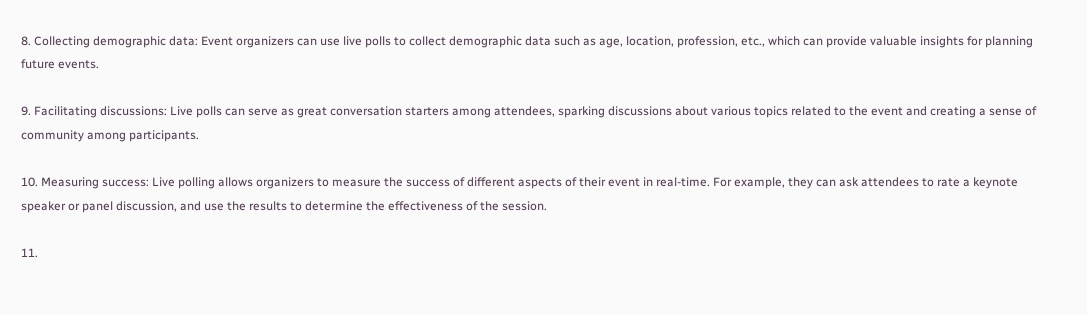8. Collecting demographic data: Event organizers can use live polls to collect demographic data such as age, location, profession, etc., which can provide valuable insights for planning future events.

9. Facilitating discussions: Live polls can serve as great conversation starters among attendees, sparking discussions about various topics related to the event and creating a sense of community among participants.

10. Measuring success: Live polling allows organizers to measure the success of different aspects of their event in real-time. For example, they can ask attendees to rate a keynote speaker or panel discussion, and use the results to determine the effectiveness of the session.

11.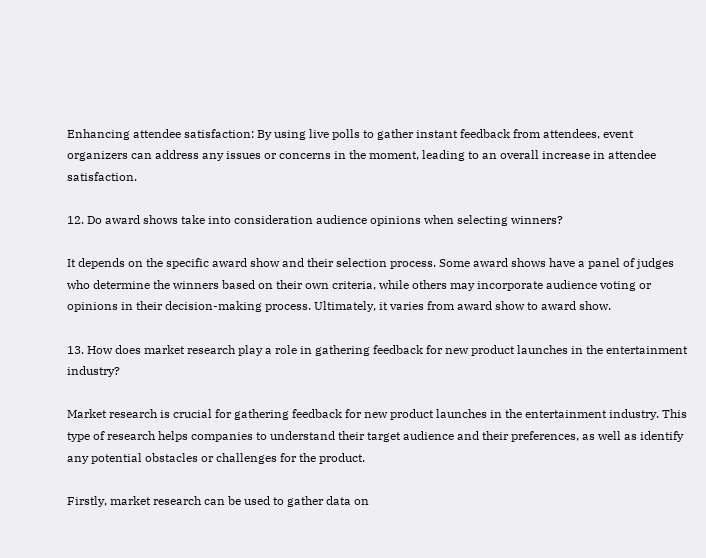Enhancing attendee satisfaction: By using live polls to gather instant feedback from attendees, event organizers can address any issues or concerns in the moment, leading to an overall increase in attendee satisfaction.

12. Do award shows take into consideration audience opinions when selecting winners?

It depends on the specific award show and their selection process. Some award shows have a panel of judges who determine the winners based on their own criteria, while others may incorporate audience voting or opinions in their decision-making process. Ultimately, it varies from award show to award show.

13. How does market research play a role in gathering feedback for new product launches in the entertainment industry?

Market research is crucial for gathering feedback for new product launches in the entertainment industry. This type of research helps companies to understand their target audience and their preferences, as well as identify any potential obstacles or challenges for the product.

Firstly, market research can be used to gather data on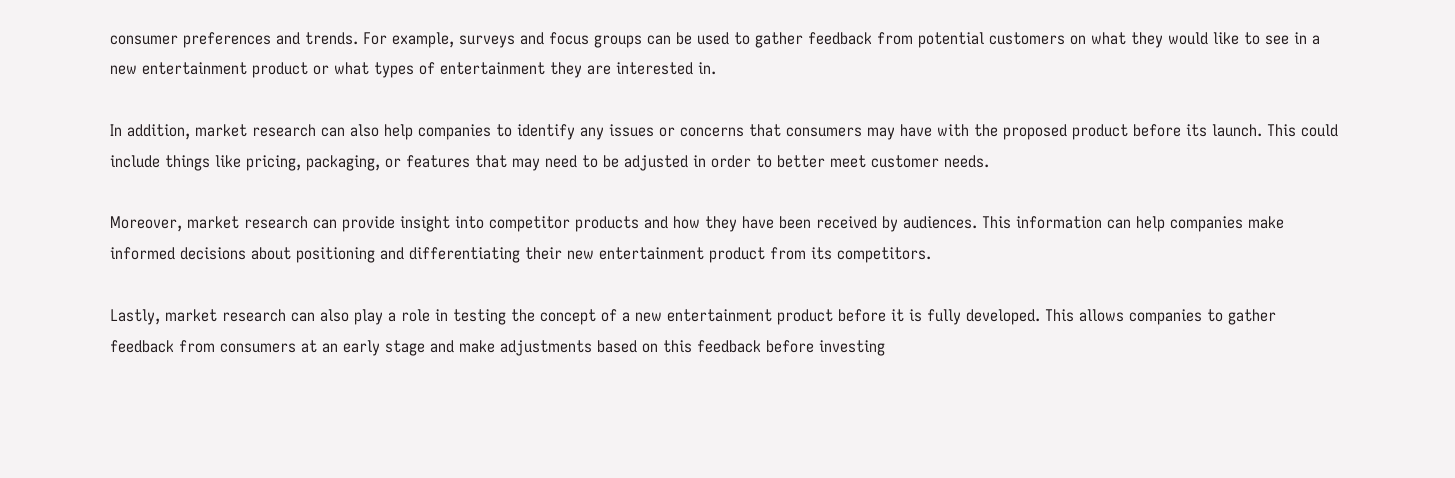consumer preferences and trends. For example, surveys and focus groups can be used to gather feedback from potential customers on what they would like to see in a new entertainment product or what types of entertainment they are interested in.

In addition, market research can also help companies to identify any issues or concerns that consumers may have with the proposed product before its launch. This could include things like pricing, packaging, or features that may need to be adjusted in order to better meet customer needs.

Moreover, market research can provide insight into competitor products and how they have been received by audiences. This information can help companies make informed decisions about positioning and differentiating their new entertainment product from its competitors.

Lastly, market research can also play a role in testing the concept of a new entertainment product before it is fully developed. This allows companies to gather feedback from consumers at an early stage and make adjustments based on this feedback before investing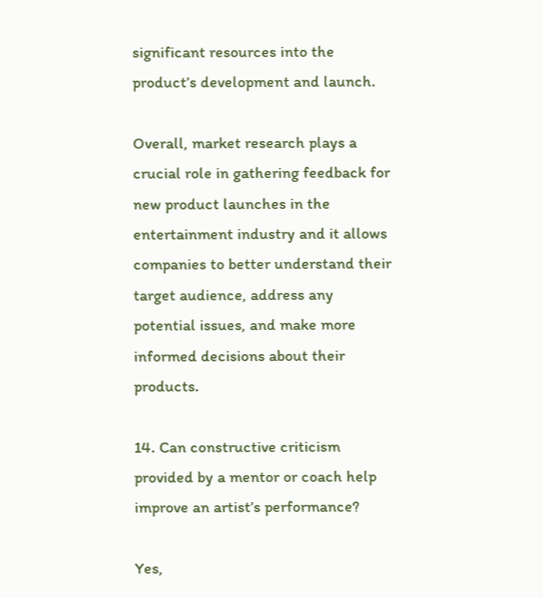significant resources into the product’s development and launch.

Overall, market research plays a crucial role in gathering feedback for new product launches in the entertainment industry and it allows companies to better understand their target audience, address any potential issues, and make more informed decisions about their products.

14. Can constructive criticism provided by a mentor or coach help improve an artist’s performance?

Yes,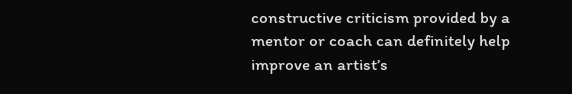constructive criticism provided by a mentor or coach can definitely help improve an artist’s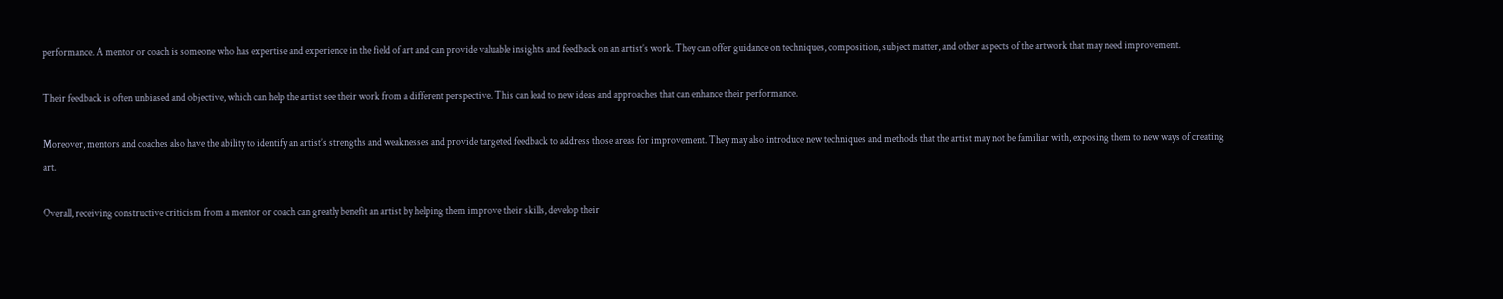performance. A mentor or coach is someone who has expertise and experience in the field of art and can provide valuable insights and feedback on an artist’s work. They can offer guidance on techniques, composition, subject matter, and other aspects of the artwork that may need improvement.

Their feedback is often unbiased and objective, which can help the artist see their work from a different perspective. This can lead to new ideas and approaches that can enhance their performance.

Moreover, mentors and coaches also have the ability to identify an artist’s strengths and weaknesses and provide targeted feedback to address those areas for improvement. They may also introduce new techniques and methods that the artist may not be familiar with, exposing them to new ways of creating art.

Overall, receiving constructive criticism from a mentor or coach can greatly benefit an artist by helping them improve their skills, develop their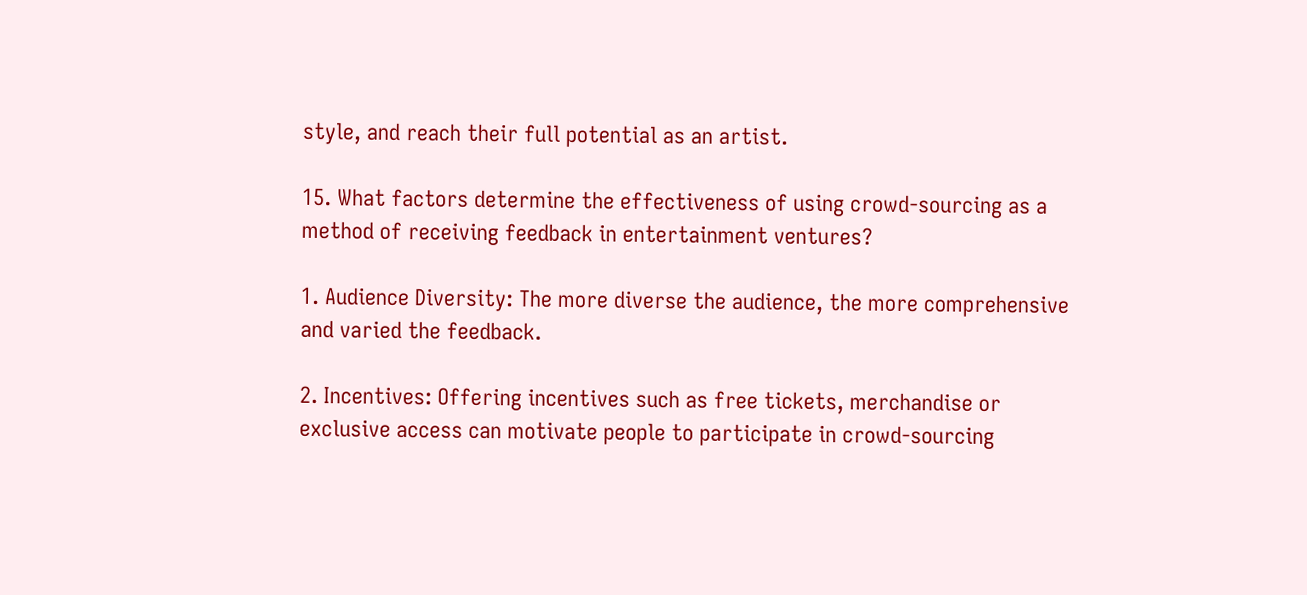style, and reach their full potential as an artist.

15. What factors determine the effectiveness of using crowd-sourcing as a method of receiving feedback in entertainment ventures?

1. Audience Diversity: The more diverse the audience, the more comprehensive and varied the feedback.

2. Incentives: Offering incentives such as free tickets, merchandise or exclusive access can motivate people to participate in crowd-sourcing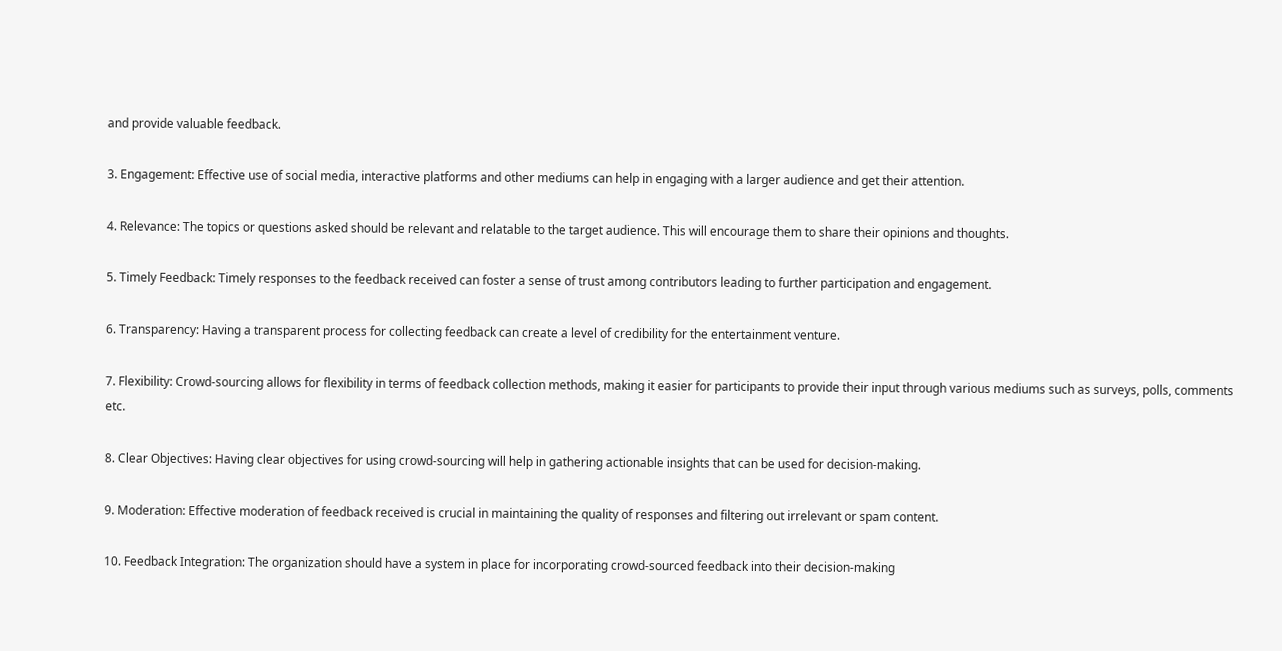and provide valuable feedback.

3. Engagement: Effective use of social media, interactive platforms and other mediums can help in engaging with a larger audience and get their attention.

4. Relevance: The topics or questions asked should be relevant and relatable to the target audience. This will encourage them to share their opinions and thoughts.

5. Timely Feedback: Timely responses to the feedback received can foster a sense of trust among contributors leading to further participation and engagement.

6. Transparency: Having a transparent process for collecting feedback can create a level of credibility for the entertainment venture.

7. Flexibility: Crowd-sourcing allows for flexibility in terms of feedback collection methods, making it easier for participants to provide their input through various mediums such as surveys, polls, comments etc.

8. Clear Objectives: Having clear objectives for using crowd-sourcing will help in gathering actionable insights that can be used for decision-making.

9. Moderation: Effective moderation of feedback received is crucial in maintaining the quality of responses and filtering out irrelevant or spam content.

10. Feedback Integration: The organization should have a system in place for incorporating crowd-sourced feedback into their decision-making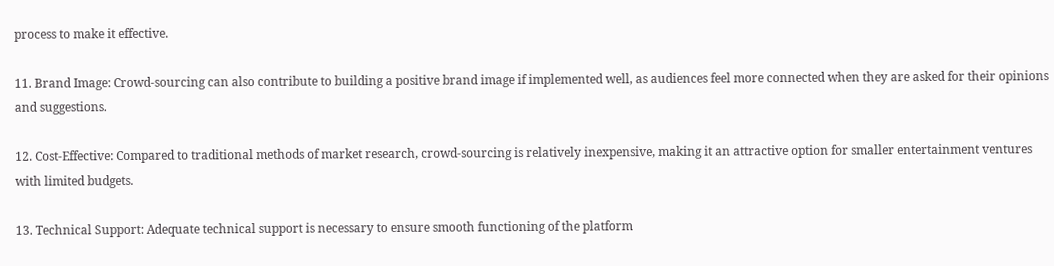process to make it effective.

11. Brand Image: Crowd-sourcing can also contribute to building a positive brand image if implemented well, as audiences feel more connected when they are asked for their opinions and suggestions.

12. Cost-Effective: Compared to traditional methods of market research, crowd-sourcing is relatively inexpensive, making it an attractive option for smaller entertainment ventures with limited budgets.

13. Technical Support: Adequate technical support is necessary to ensure smooth functioning of the platform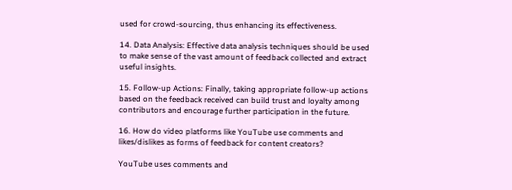used for crowd-sourcing, thus enhancing its effectiveness.

14. Data Analysis: Effective data analysis techniques should be used to make sense of the vast amount of feedback collected and extract useful insights.

15. Follow-up Actions: Finally, taking appropriate follow-up actions based on the feedback received can build trust and loyalty among contributors and encourage further participation in the future.

16. How do video platforms like YouTube use comments and likes/dislikes as forms of feedback for content creators?

YouTube uses comments and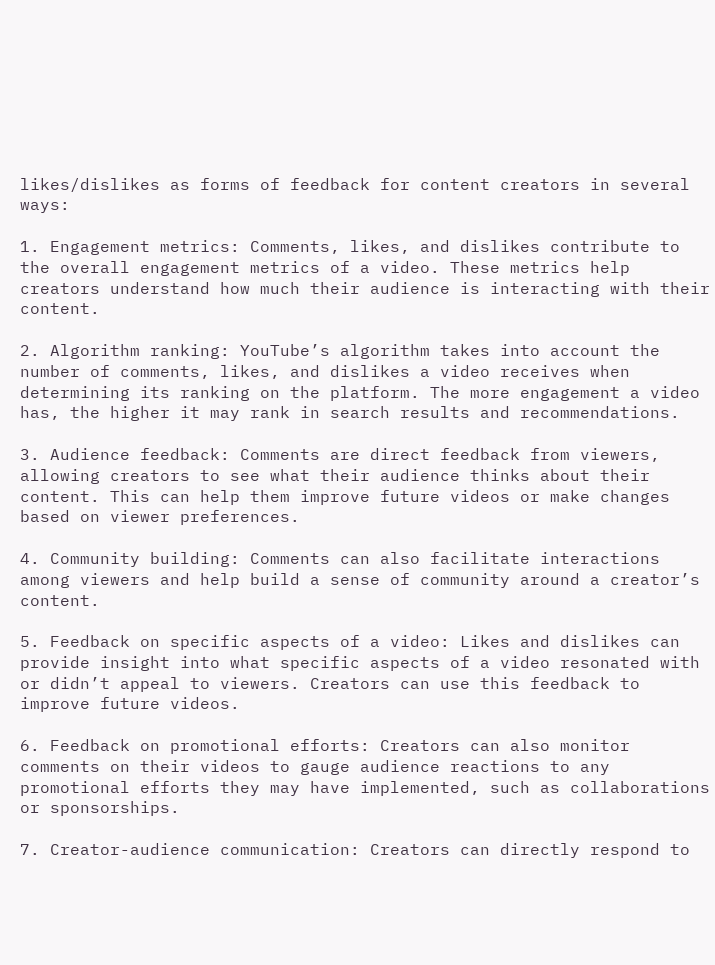likes/dislikes as forms of feedback for content creators in several ways:

1. Engagement metrics: Comments, likes, and dislikes contribute to the overall engagement metrics of a video. These metrics help creators understand how much their audience is interacting with their content.

2. Algorithm ranking: YouTube’s algorithm takes into account the number of comments, likes, and dislikes a video receives when determining its ranking on the platform. The more engagement a video has, the higher it may rank in search results and recommendations.

3. Audience feedback: Comments are direct feedback from viewers, allowing creators to see what their audience thinks about their content. This can help them improve future videos or make changes based on viewer preferences.

4. Community building: Comments can also facilitate interactions among viewers and help build a sense of community around a creator’s content.

5. Feedback on specific aspects of a video: Likes and dislikes can provide insight into what specific aspects of a video resonated with or didn’t appeal to viewers. Creators can use this feedback to improve future videos.

6. Feedback on promotional efforts: Creators can also monitor comments on their videos to gauge audience reactions to any promotional efforts they may have implemented, such as collaborations or sponsorships.

7. Creator-audience communication: Creators can directly respond to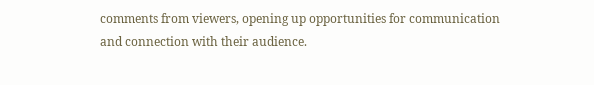comments from viewers, opening up opportunities for communication and connection with their audience.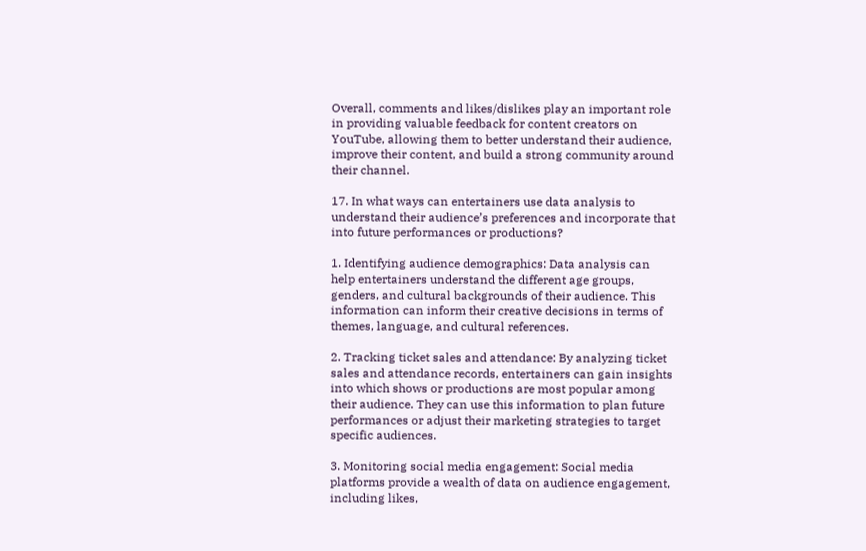Overall, comments and likes/dislikes play an important role in providing valuable feedback for content creators on YouTube, allowing them to better understand their audience, improve their content, and build a strong community around their channel.

17. In what ways can entertainers use data analysis to understand their audience’s preferences and incorporate that into future performances or productions?

1. Identifying audience demographics: Data analysis can help entertainers understand the different age groups, genders, and cultural backgrounds of their audience. This information can inform their creative decisions in terms of themes, language, and cultural references.

2. Tracking ticket sales and attendance: By analyzing ticket sales and attendance records, entertainers can gain insights into which shows or productions are most popular among their audience. They can use this information to plan future performances or adjust their marketing strategies to target specific audiences.

3. Monitoring social media engagement: Social media platforms provide a wealth of data on audience engagement, including likes,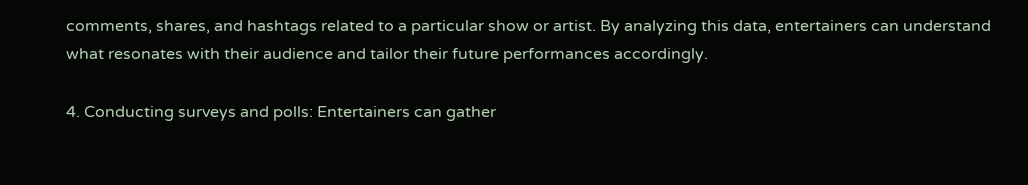comments, shares, and hashtags related to a particular show or artist. By analyzing this data, entertainers can understand what resonates with their audience and tailor their future performances accordingly.

4. Conducting surveys and polls: Entertainers can gather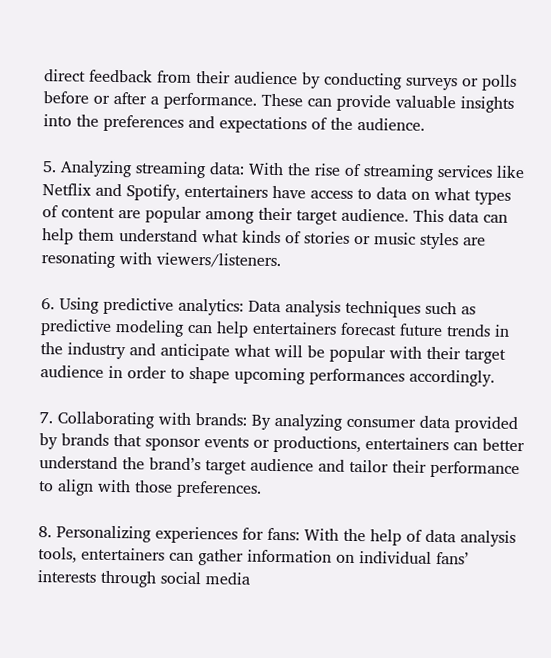direct feedback from their audience by conducting surveys or polls before or after a performance. These can provide valuable insights into the preferences and expectations of the audience.

5. Analyzing streaming data: With the rise of streaming services like Netflix and Spotify, entertainers have access to data on what types of content are popular among their target audience. This data can help them understand what kinds of stories or music styles are resonating with viewers/listeners.

6. Using predictive analytics: Data analysis techniques such as predictive modeling can help entertainers forecast future trends in the industry and anticipate what will be popular with their target audience in order to shape upcoming performances accordingly.

7. Collaborating with brands: By analyzing consumer data provided by brands that sponsor events or productions, entertainers can better understand the brand’s target audience and tailor their performance to align with those preferences.

8. Personalizing experiences for fans: With the help of data analysis tools, entertainers can gather information on individual fans’ interests through social media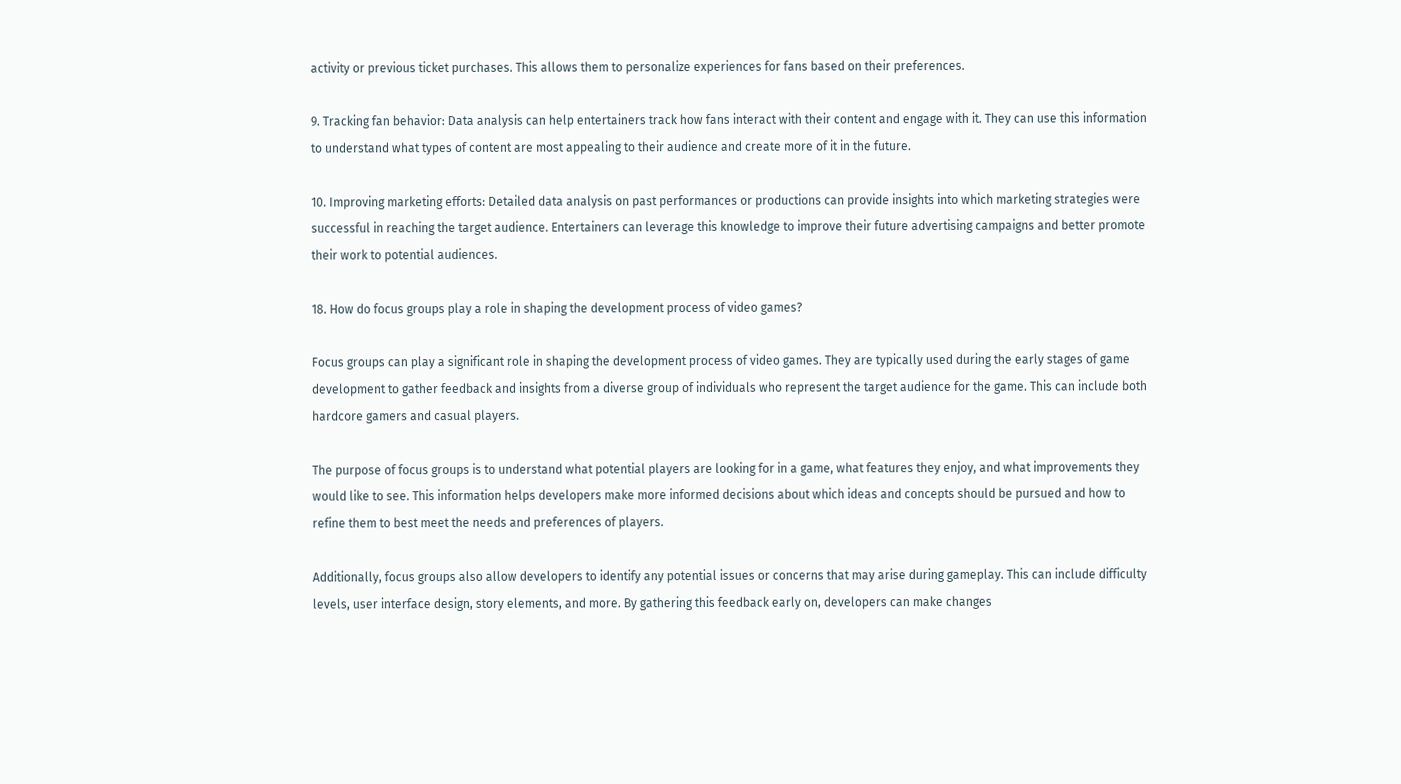activity or previous ticket purchases. This allows them to personalize experiences for fans based on their preferences.

9. Tracking fan behavior: Data analysis can help entertainers track how fans interact with their content and engage with it. They can use this information to understand what types of content are most appealing to their audience and create more of it in the future.

10. Improving marketing efforts: Detailed data analysis on past performances or productions can provide insights into which marketing strategies were successful in reaching the target audience. Entertainers can leverage this knowledge to improve their future advertising campaigns and better promote their work to potential audiences.

18. How do focus groups play a role in shaping the development process of video games?

Focus groups can play a significant role in shaping the development process of video games. They are typically used during the early stages of game development to gather feedback and insights from a diverse group of individuals who represent the target audience for the game. This can include both hardcore gamers and casual players.

The purpose of focus groups is to understand what potential players are looking for in a game, what features they enjoy, and what improvements they would like to see. This information helps developers make more informed decisions about which ideas and concepts should be pursued and how to refine them to best meet the needs and preferences of players.

Additionally, focus groups also allow developers to identify any potential issues or concerns that may arise during gameplay. This can include difficulty levels, user interface design, story elements, and more. By gathering this feedback early on, developers can make changes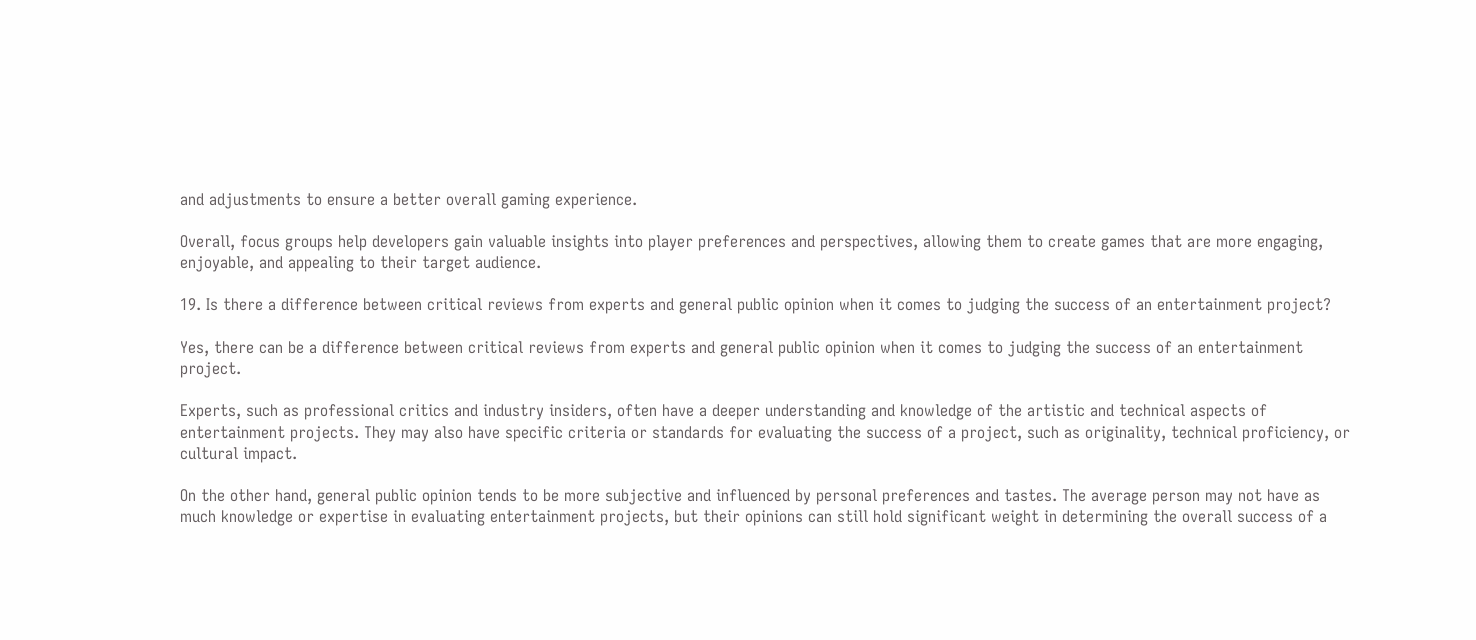and adjustments to ensure a better overall gaming experience.

Overall, focus groups help developers gain valuable insights into player preferences and perspectives, allowing them to create games that are more engaging, enjoyable, and appealing to their target audience.

19. Is there a difference between critical reviews from experts and general public opinion when it comes to judging the success of an entertainment project?

Yes, there can be a difference between critical reviews from experts and general public opinion when it comes to judging the success of an entertainment project.

Experts, such as professional critics and industry insiders, often have a deeper understanding and knowledge of the artistic and technical aspects of entertainment projects. They may also have specific criteria or standards for evaluating the success of a project, such as originality, technical proficiency, or cultural impact.

On the other hand, general public opinion tends to be more subjective and influenced by personal preferences and tastes. The average person may not have as much knowledge or expertise in evaluating entertainment projects, but their opinions can still hold significant weight in determining the overall success of a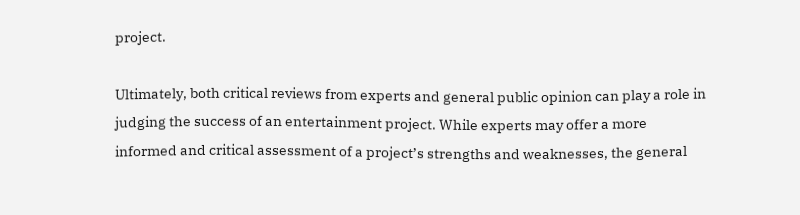project.

Ultimately, both critical reviews from experts and general public opinion can play a role in judging the success of an entertainment project. While experts may offer a more informed and critical assessment of a project’s strengths and weaknesses, the general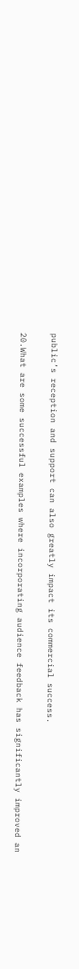public’s reception and support can also greatly impact its commercial success.

20.What are some successful examples where incorporating audience feedback has significantly improved an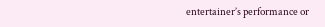entertainer’s performance or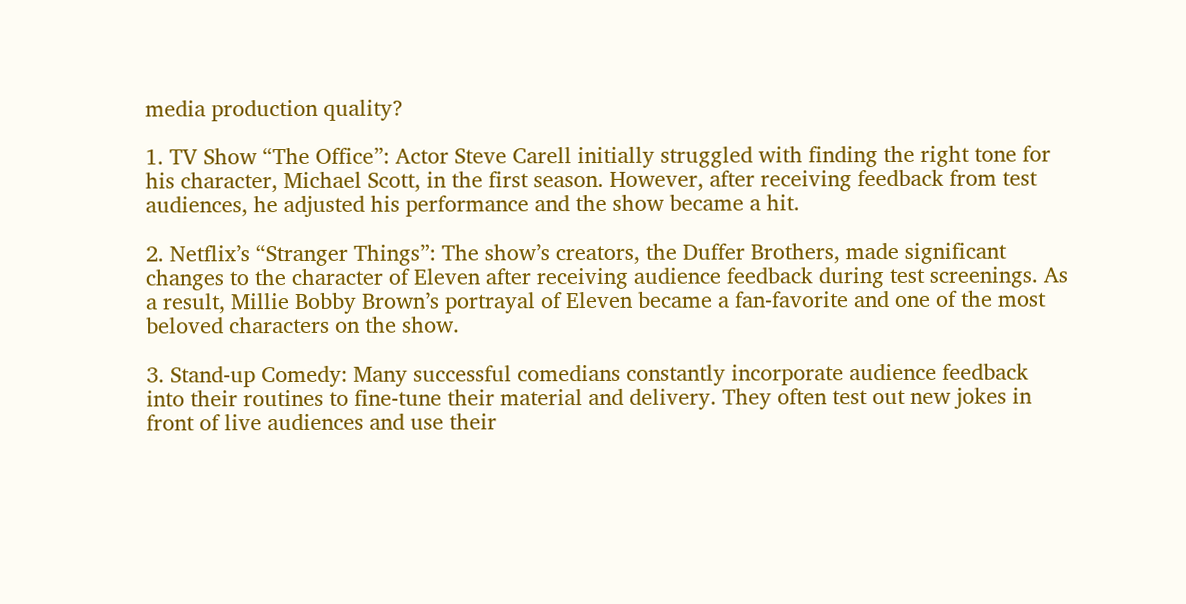media production quality?

1. TV Show “The Office”: Actor Steve Carell initially struggled with finding the right tone for his character, Michael Scott, in the first season. However, after receiving feedback from test audiences, he adjusted his performance and the show became a hit.

2. Netflix’s “Stranger Things”: The show’s creators, the Duffer Brothers, made significant changes to the character of Eleven after receiving audience feedback during test screenings. As a result, Millie Bobby Brown’s portrayal of Eleven became a fan-favorite and one of the most beloved characters on the show.

3. Stand-up Comedy: Many successful comedians constantly incorporate audience feedback into their routines to fine-tune their material and delivery. They often test out new jokes in front of live audiences and use their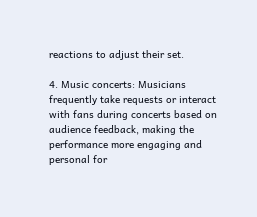reactions to adjust their set.

4. Music concerts: Musicians frequently take requests or interact with fans during concerts based on audience feedback, making the performance more engaging and personal for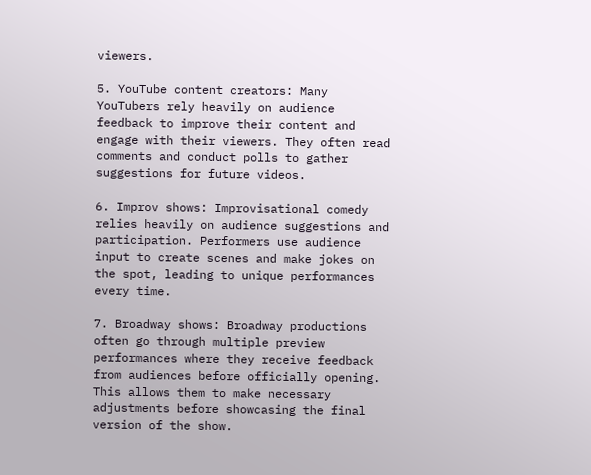viewers.

5. YouTube content creators: Many YouTubers rely heavily on audience feedback to improve their content and engage with their viewers. They often read comments and conduct polls to gather suggestions for future videos.

6. Improv shows: Improvisational comedy relies heavily on audience suggestions and participation. Performers use audience input to create scenes and make jokes on the spot, leading to unique performances every time.

7. Broadway shows: Broadway productions often go through multiple preview performances where they receive feedback from audiences before officially opening. This allows them to make necessary adjustments before showcasing the final version of the show.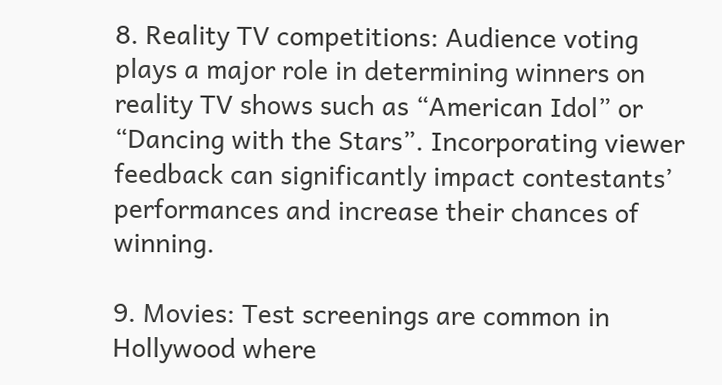8. Reality TV competitions: Audience voting plays a major role in determining winners on reality TV shows such as “American Idol” or “Dancing with the Stars”. Incorporating viewer feedback can significantly impact contestants’ performances and increase their chances of winning.

9. Movies: Test screenings are common in Hollywood where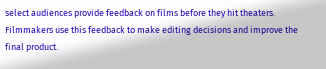select audiences provide feedback on films before they hit theaters. Filmmakers use this feedback to make editing decisions and improve the final product.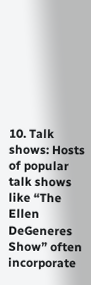10. Talk shows: Hosts of popular talk shows like “The Ellen DeGeneres Show” often incorporate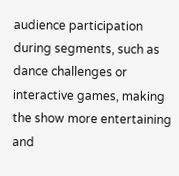audience participation during segments, such as dance challenges or interactive games, making the show more entertaining and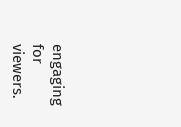engaging for viewers.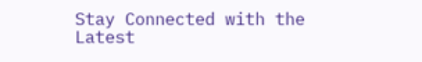Stay Connected with the Latest